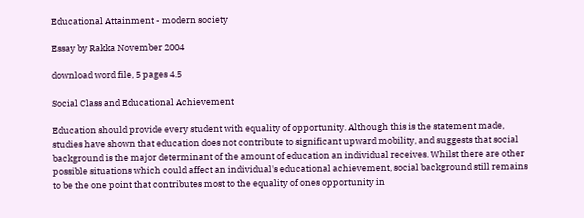Educational Attainment - modern society

Essay by Rakka November 2004

download word file, 5 pages 4.5

Social Class and Educational Achievement

Education should provide every student with equality of opportunity. Although this is the statement made, studies have shown that education does not contribute to significant upward mobility, and suggests that social background is the major determinant of the amount of education an individual receives. Whilst there are other possible situations which could affect an individual's educational achievement, social background still remains to be the one point that contributes most to the equality of ones opportunity in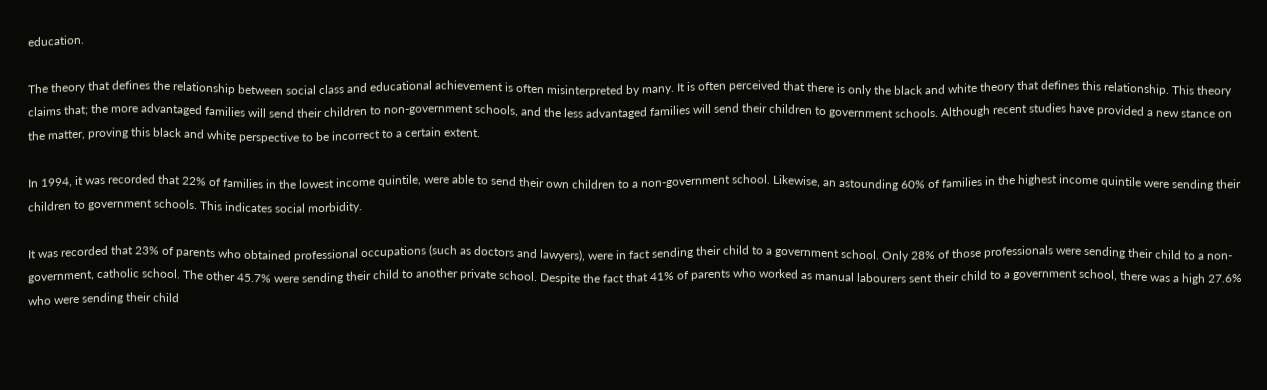education.

The theory that defines the relationship between social class and educational achievement is often misinterpreted by many. It is often perceived that there is only the black and white theory that defines this relationship. This theory claims that; the more advantaged families will send their children to non-government schools, and the less advantaged families will send their children to government schools. Although recent studies have provided a new stance on the matter, proving this black and white perspective to be incorrect to a certain extent.

In 1994, it was recorded that 22% of families in the lowest income quintile, were able to send their own children to a non-government school. Likewise, an astounding 60% of families in the highest income quintile were sending their children to government schools. This indicates social morbidity.

It was recorded that 23% of parents who obtained professional occupations (such as doctors and lawyers), were in fact sending their child to a government school. Only 28% of those professionals were sending their child to a non-government, catholic school. The other 45.7% were sending their child to another private school. Despite the fact that 41% of parents who worked as manual labourers sent their child to a government school, there was a high 27.6% who were sending their child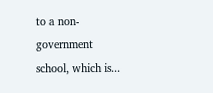to a non-government school, which is...